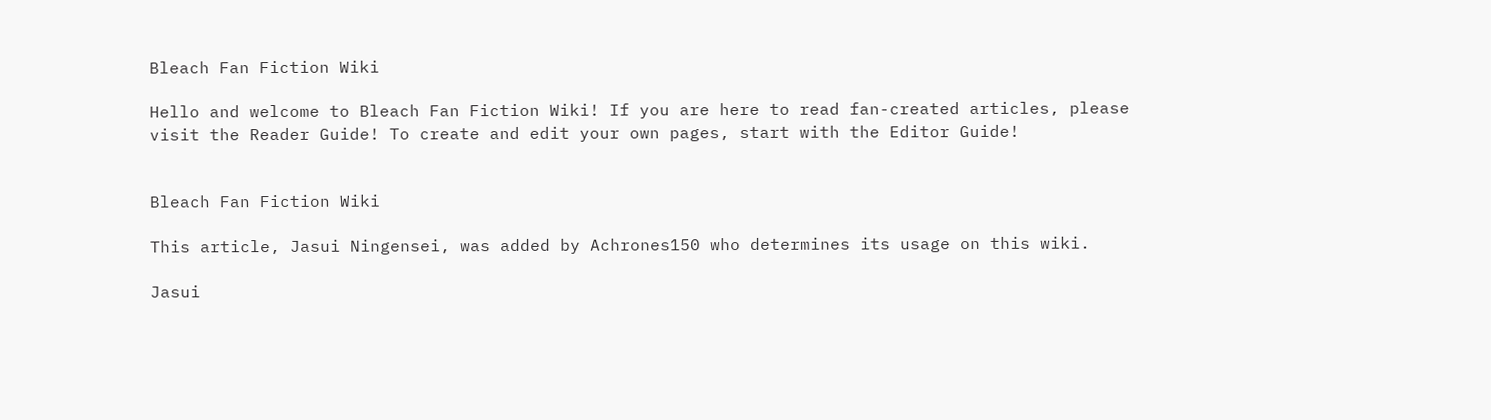Bleach Fan Fiction Wiki

Hello and welcome to Bleach Fan Fiction Wiki! If you are here to read fan-created articles, please visit the Reader Guide! To create and edit your own pages, start with the Editor Guide!


Bleach Fan Fiction Wiki

This article, Jasui Ningensei, was added by Achrones150 who determines its usage on this wiki.

Jasui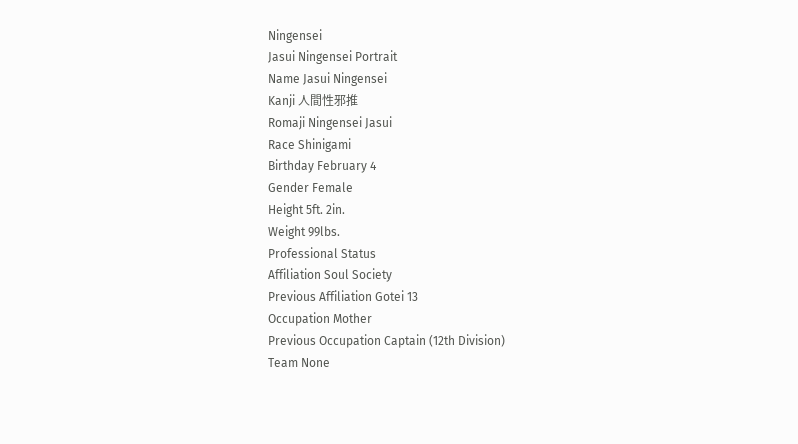Ningensei
Jasui Ningensei Portrait
Name Jasui Ningensei
Kanji 人間性邪推
Romaji Ningensei Jasui
Race Shinigami
Birthday February 4
Gender Female
Height 5ft. 2in.
Weight 99lbs.
Professional Status
Affiliation Soul Society
Previous Affiliation Gotei 13
Occupation Mother
Previous Occupation Captain (12th Division)
Team None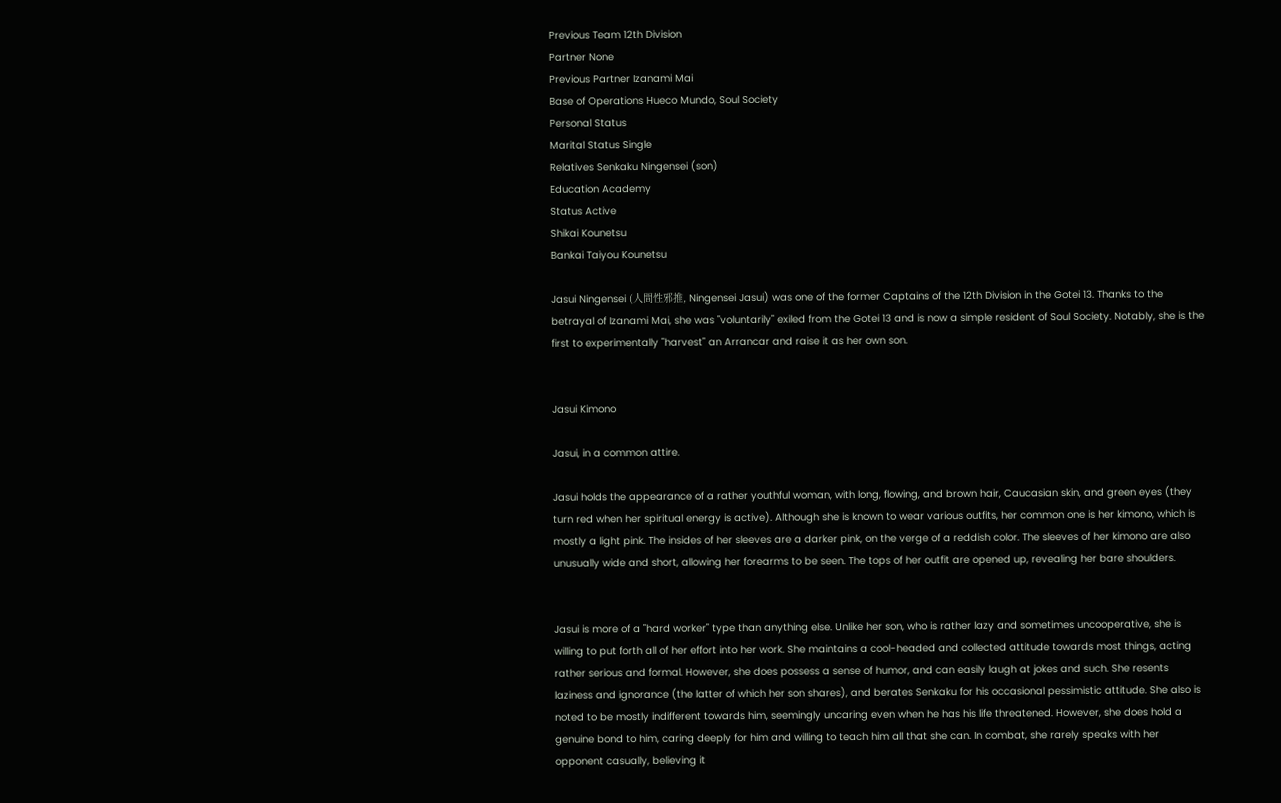Previous Team 12th Division
Partner None
Previous Partner Izanami Mai
Base of Operations Hueco Mundo, Soul Society
Personal Status
Marital Status Single
Relatives Senkaku Ningensei (son)
Education Academy
Status Active
Shikai Kounetsu
Bankai Taiyou Kounetsu

Jasui Ningensei (人間性邪推, Ningensei Jasui) was one of the former Captains of the 12th Division in the Gotei 13. Thanks to the betrayal of Izanami Mai, she was "voluntarily" exiled from the Gotei 13 and is now a simple resident of Soul Society. Notably, she is the first to experimentally "harvest" an Arrancar and raise it as her own son.


Jasui Kimono

Jasui, in a common attire.

Jasui holds the appearance of a rather youthful woman, with long, flowing, and brown hair, Caucasian skin, and green eyes (they turn red when her spiritual energy is active). Although she is known to wear various outfits, her common one is her kimono, which is mostly a light pink. The insides of her sleeves are a darker pink, on the verge of a reddish color. The sleeves of her kimono are also unusually wide and short, allowing her forearms to be seen. The tops of her outfit are opened up, revealing her bare shoulders.


Jasui is more of a "hard worker" type than anything else. Unlike her son, who is rather lazy and sometimes uncooperative, she is willing to put forth all of her effort into her work. She maintains a cool-headed and collected attitude towards most things, acting rather serious and formal. However, she does possess a sense of humor, and can easily laugh at jokes and such. She resents laziness and ignorance (the latter of which her son shares), and berates Senkaku for his occasional pessimistic attitude. She also is noted to be mostly indifferent towards him, seemingly uncaring even when he has his life threatened. However, she does hold a genuine bond to him, caring deeply for him and willing to teach him all that she can. In combat, she rarely speaks with her opponent casually, believing it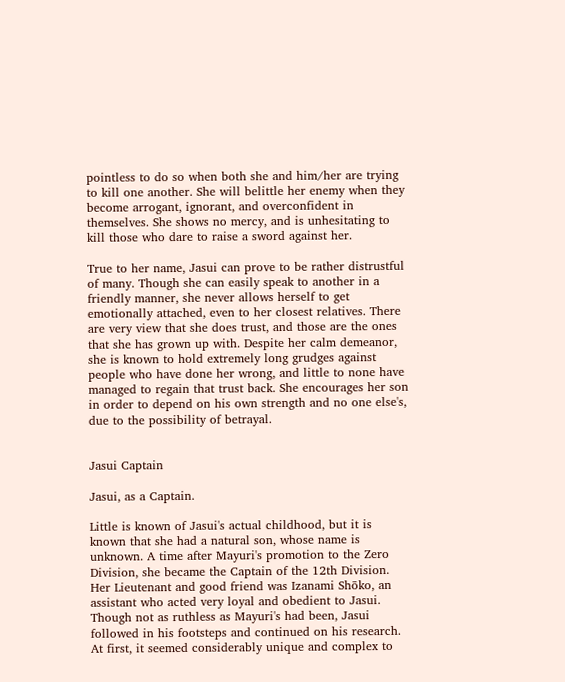pointless to do so when both she and him/her are trying to kill one another. She will belittle her enemy when they become arrogant, ignorant, and overconfident in themselves. She shows no mercy, and is unhesitating to kill those who dare to raise a sword against her.

True to her name, Jasui can prove to be rather distrustful of many. Though she can easily speak to another in a friendly manner, she never allows herself to get emotionally attached, even to her closest relatives. There are very view that she does trust, and those are the ones that she has grown up with. Despite her calm demeanor, she is known to hold extremely long grudges against people who have done her wrong, and little to none have managed to regain that trust back. She encourages her son in order to depend on his own strength and no one else's, due to the possibility of betrayal.


Jasui Captain

Jasui, as a Captain.

Little is known of Jasui's actual childhood, but it is known that she had a natural son, whose name is unknown. A time after Mayuri's promotion to the Zero Division, she became the Captain of the 12th Division. Her Lieutenant and good friend was Izanami Shōko, an assistant who acted very loyal and obedient to Jasui. Though not as ruthless as Mayuri's had been, Jasui followed in his footsteps and continued on his research. At first, it seemed considerably unique and complex to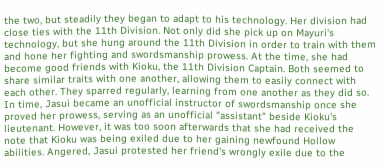the two, but steadily they began to adapt to his technology. Her division had close ties with the 11th Division. Not only did she pick up on Mayuri's technology, but she hung around the 11th Division in order to train with them and hone her fighting and swordsmanship prowess. At the time, she had become good friends with Kioku, the 11th Division Captain. Both seemed to share similar traits with one another, allowing them to easily connect with each other. They sparred regularly, learning from one another as they did so. In time, Jasui became an unofficial instructor of swordsmanship once she proved her prowess, serving as an unofficial "assistant" beside Kioku's lieutenant. However, it was too soon afterwards that she had received the note that Kioku was being exiled due to her gaining newfound Hollow abilities. Angered, Jasui protested her friend's wrongly exile due to the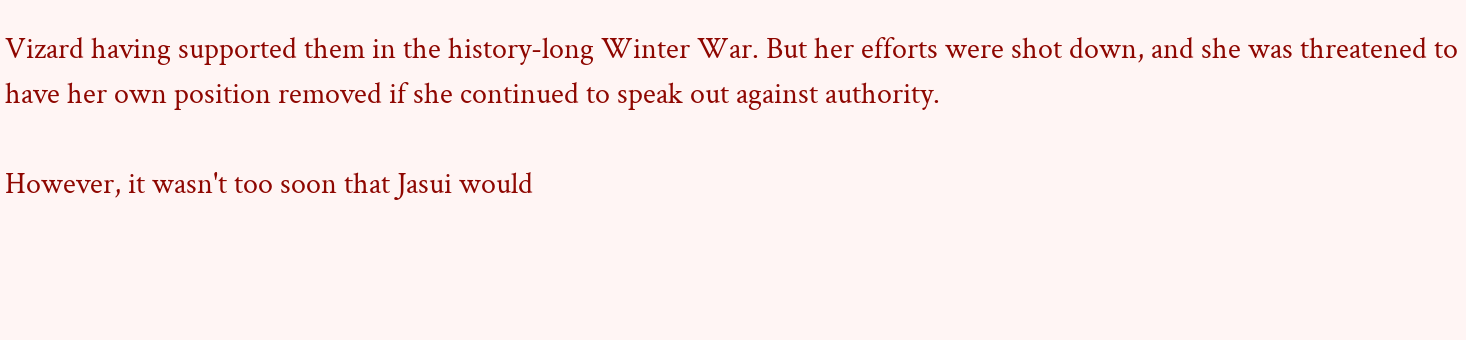Vizard having supported them in the history-long Winter War. But her efforts were shot down, and she was threatened to have her own position removed if she continued to speak out against authority.

However, it wasn't too soon that Jasui would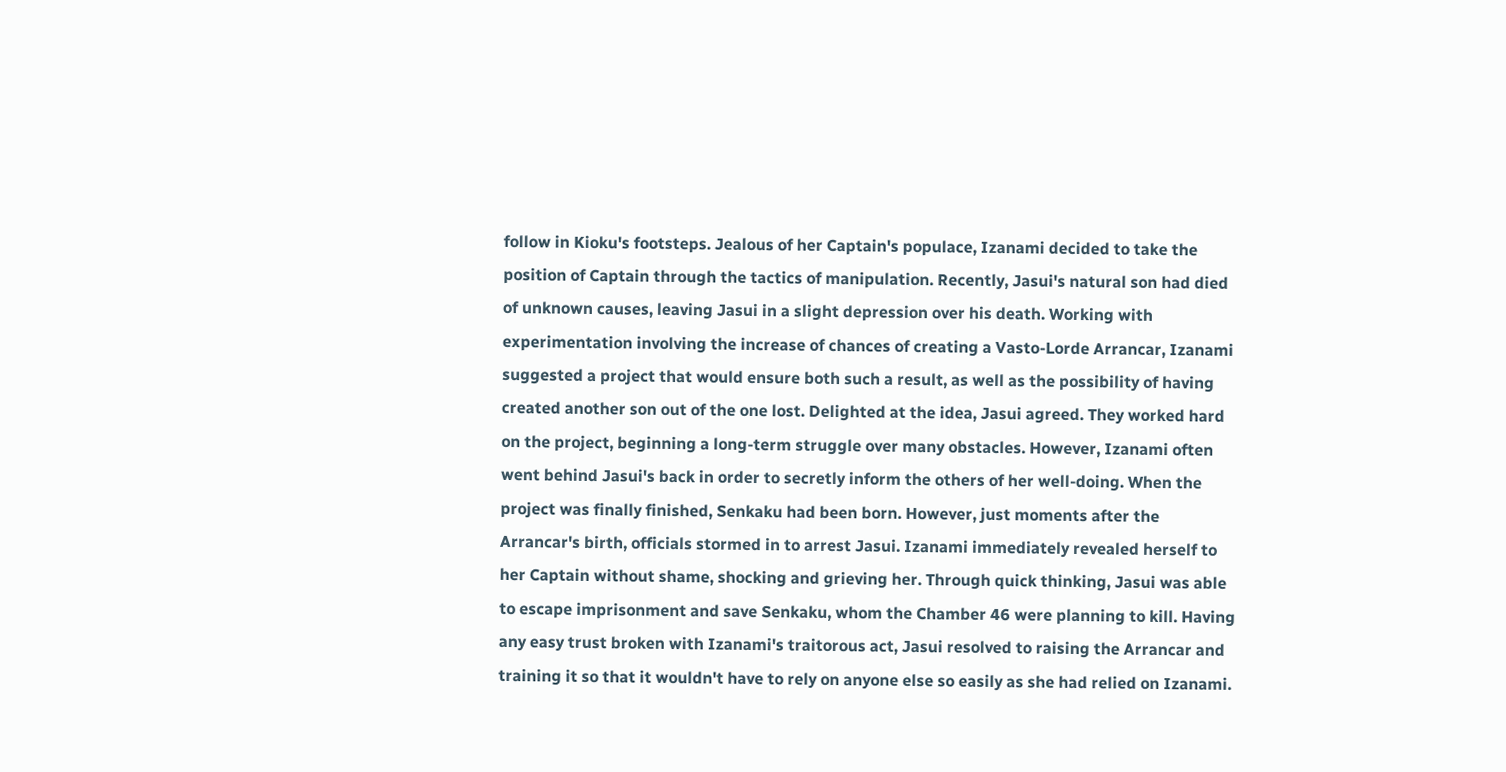follow in Kioku's footsteps. Jealous of her Captain's populace, Izanami decided to take the position of Captain through the tactics of manipulation. Recently, Jasui's natural son had died of unknown causes, leaving Jasui in a slight depression over his death. Working with experimentation involving the increase of chances of creating a Vasto-Lorde Arrancar, Izanami suggested a project that would ensure both such a result, as well as the possibility of having created another son out of the one lost. Delighted at the idea, Jasui agreed. They worked hard on the project, beginning a long-term struggle over many obstacles. However, Izanami often went behind Jasui's back in order to secretly inform the others of her well-doing. When the project was finally finished, Senkaku had been born. However, just moments after the Arrancar's birth, officials stormed in to arrest Jasui. Izanami immediately revealed herself to her Captain without shame, shocking and grieving her. Through quick thinking, Jasui was able to escape imprisonment and save Senkaku, whom the Chamber 46 were planning to kill. Having any easy trust broken with Izanami's traitorous act, Jasui resolved to raising the Arrancar and training it so that it wouldn't have to rely on anyone else so easily as she had relied on Izanami.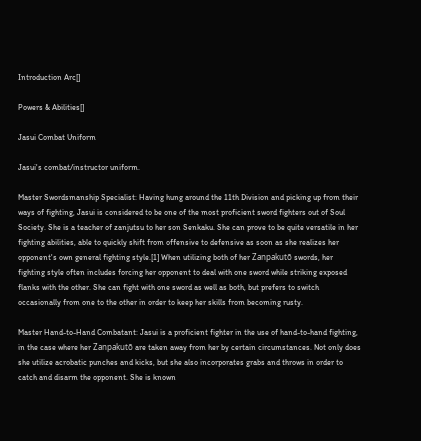Introduction Arc[]

Powers & Abilities[]

Jasui Combat Uniform

Jasui's combat/instructor uniform.

Master Swordsmanship Specialist: Having hung around the 11th Division and picking up from their ways of fighting, Jasui is considered to be one of the most proficient sword fighters out of Soul Society. She is a teacher of zanjutsu to her son Senkaku. She can prove to be quite versatile in her fighting abilities, able to quickly shift from offensive to defensive as soon as she realizes her opponent's own general fighting style.[1] When utilizing both of her Zanpakutō swords, her fighting style often includes forcing her opponent to deal with one sword while striking exposed flanks with the other. She can fight with one sword as well as both, but prefers to switch occasionally from one to the other in order to keep her skills from becoming rusty.

Master Hand-to-Hand Combatant: Jasui is a proficient fighter in the use of hand-to-hand fighting, in the case where her Zanpakutō are taken away from her by certain circumstances. Not only does she utilize acrobatic punches and kicks, but she also incorporates grabs and throws in order to catch and disarm the opponent. She is known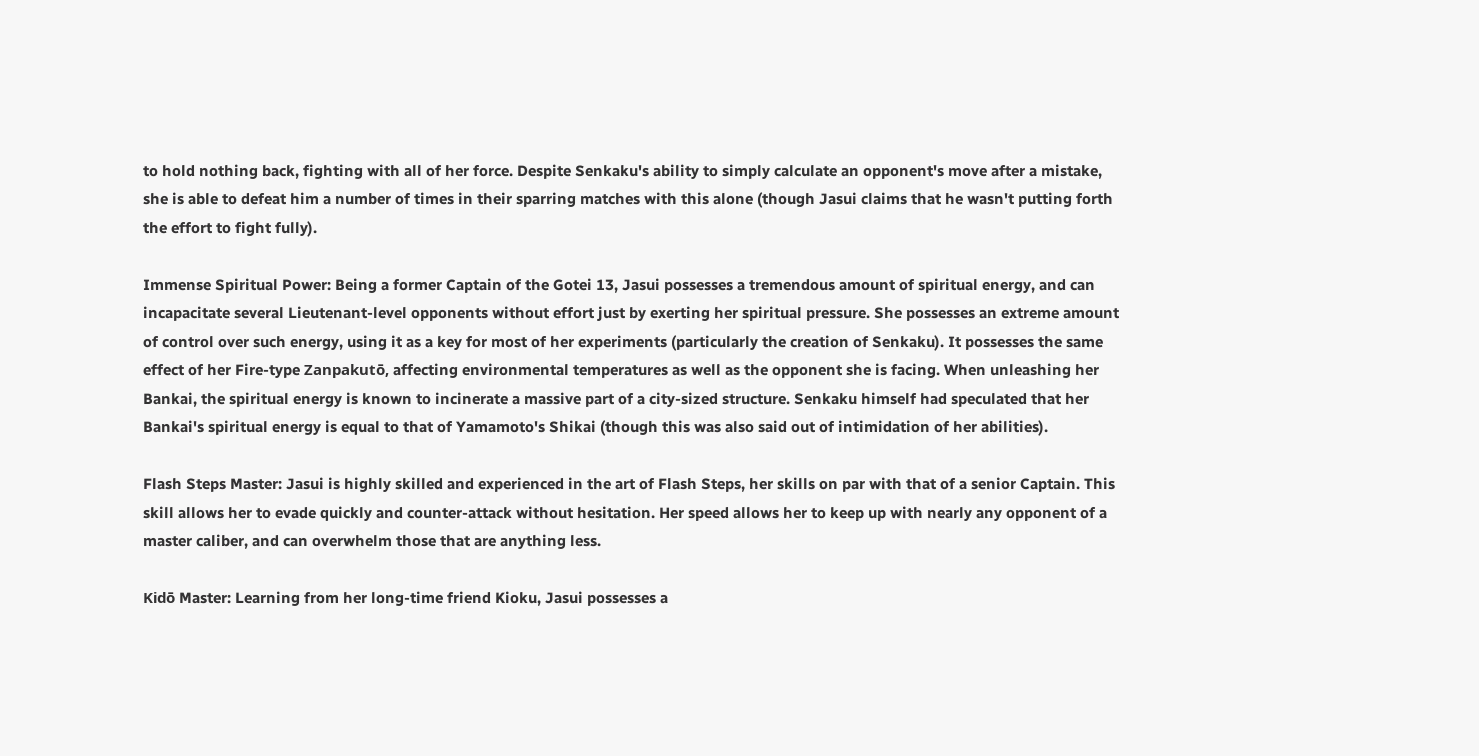to hold nothing back, fighting with all of her force. Despite Senkaku's ability to simply calculate an opponent's move after a mistake, she is able to defeat him a number of times in their sparring matches with this alone (though Jasui claims that he wasn't putting forth the effort to fight fully).

Immense Spiritual Power: Being a former Captain of the Gotei 13, Jasui possesses a tremendous amount of spiritual energy, and can incapacitate several Lieutenant-level opponents without effort just by exerting her spiritual pressure. She possesses an extreme amount of control over such energy, using it as a key for most of her experiments (particularly the creation of Senkaku). It possesses the same effect of her Fire-type Zanpakutō, affecting environmental temperatures as well as the opponent she is facing. When unleashing her Bankai, the spiritual energy is known to incinerate a massive part of a city-sized structure. Senkaku himself had speculated that her Bankai's spiritual energy is equal to that of Yamamoto's Shikai (though this was also said out of intimidation of her abilities).

Flash Steps Master: Jasui is highly skilled and experienced in the art of Flash Steps, her skills on par with that of a senior Captain. This skill allows her to evade quickly and counter-attack without hesitation. Her speed allows her to keep up with nearly any opponent of a master caliber, and can overwhelm those that are anything less.

Kidō Master: Learning from her long-time friend Kioku, Jasui possesses a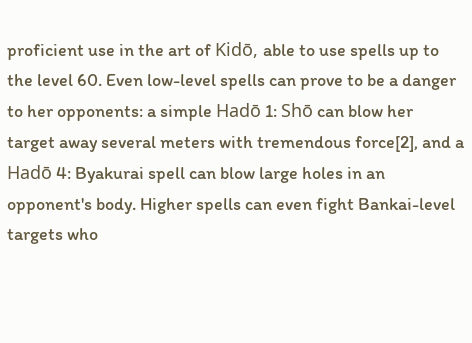proficient use in the art of Kidō, able to use spells up to the level 60. Even low-level spells can prove to be a danger to her opponents: a simple Hadō 1: Shō can blow her target away several meters with tremendous force[2], and a Hadō 4: Byakurai spell can blow large holes in an opponent's body. Higher spells can even fight Bankai-level targets who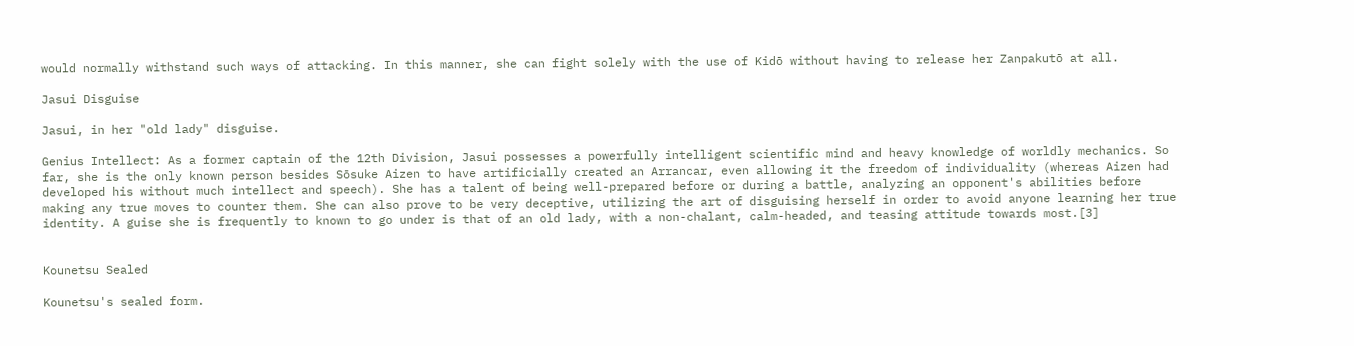would normally withstand such ways of attacking. In this manner, she can fight solely with the use of Kidō without having to release her Zanpakutō at all.

Jasui Disguise

Jasui, in her "old lady" disguise.

Genius Intellect: As a former captain of the 12th Division, Jasui possesses a powerfully intelligent scientific mind and heavy knowledge of worldly mechanics. So far, she is the only known person besides Sōsuke Aizen to have artificially created an Arrancar, even allowing it the freedom of individuality (whereas Aizen had developed his without much intellect and speech). She has a talent of being well-prepared before or during a battle, analyzing an opponent's abilities before making any true moves to counter them. She can also prove to be very deceptive, utilizing the art of disguising herself in order to avoid anyone learning her true identity. A guise she is frequently to known to go under is that of an old lady, with a non-chalant, calm-headed, and teasing attitude towards most.[3]


Kounetsu Sealed

Kounetsu's sealed form.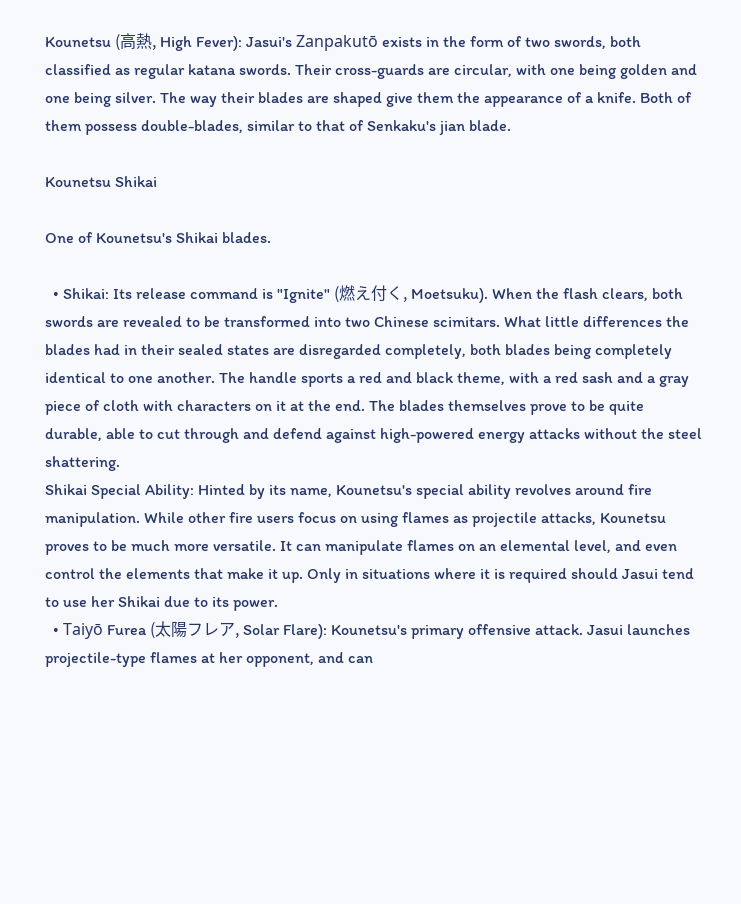Kounetsu (高熱, High Fever): Jasui's Zanpakutō exists in the form of two swords, both classified as regular katana swords. Their cross-guards are circular, with one being golden and one being silver. The way their blades are shaped give them the appearance of a knife. Both of them possess double-blades, similar to that of Senkaku's jian blade.

Kounetsu Shikai

One of Kounetsu's Shikai blades.

  • Shikai: Its release command is "Ignite" (燃え付く, Moetsuku). When the flash clears, both swords are revealed to be transformed into two Chinese scimitars. What little differences the blades had in their sealed states are disregarded completely, both blades being completely identical to one another. The handle sports a red and black theme, with a red sash and a gray piece of cloth with characters on it at the end. The blades themselves prove to be quite durable, able to cut through and defend against high-powered energy attacks without the steel shattering.
Shikai Special Ability: Hinted by its name, Kounetsu's special ability revolves around fire manipulation. While other fire users focus on using flames as projectile attacks, Kounetsu proves to be much more versatile. It can manipulate flames on an elemental level, and even control the elements that make it up. Only in situations where it is required should Jasui tend to use her Shikai due to its power.
  • Taiyō Furea (太陽フレア, Solar Flare): Kounetsu's primary offensive attack. Jasui launches projectile-type flames at her opponent, and can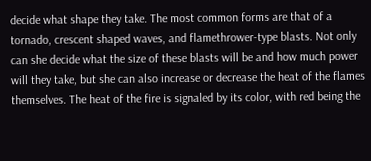decide what shape they take. The most common forms are that of a tornado, crescent shaped waves, and flamethrower-type blasts. Not only can she decide what the size of these blasts will be and how much power will they take, but she can also increase or decrease the heat of the flames themselves. The heat of the fire is signaled by its color, with red being the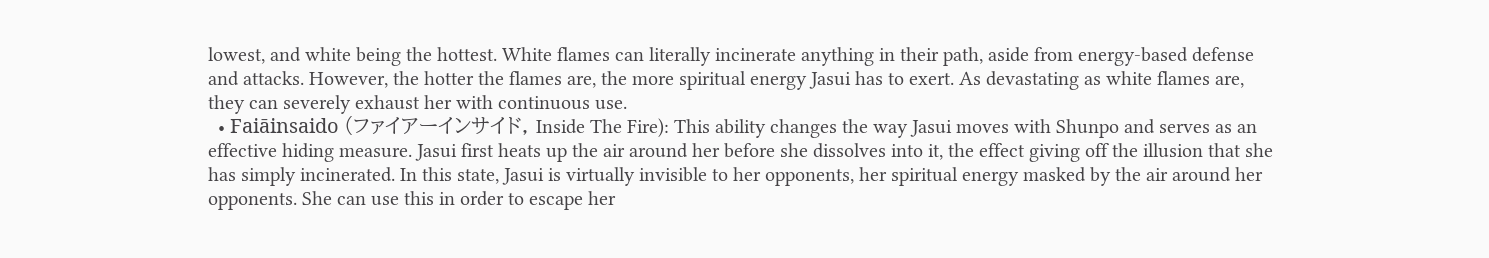lowest, and white being the hottest. White flames can literally incinerate anything in their path, aside from energy-based defense and attacks. However, the hotter the flames are, the more spiritual energy Jasui has to exert. As devastating as white flames are, they can severely exhaust her with continuous use.
  • Faiāinsaido (ファイアーインサイド, Inside The Fire): This ability changes the way Jasui moves with Shunpo and serves as an effective hiding measure. Jasui first heats up the air around her before she dissolves into it, the effect giving off the illusion that she has simply incinerated. In this state, Jasui is virtually invisible to her opponents, her spiritual energy masked by the air around her opponents. She can use this in order to escape her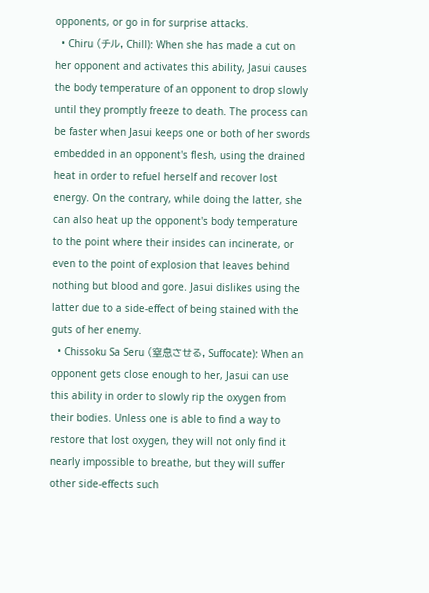opponents, or go in for surprise attacks.
  • Chiru (チル, Chill): When she has made a cut on her opponent and activates this ability, Jasui causes the body temperature of an opponent to drop slowly until they promptly freeze to death. The process can be faster when Jasui keeps one or both of her swords embedded in an opponent's flesh, using the drained heat in order to refuel herself and recover lost energy. On the contrary, while doing the latter, she can also heat up the opponent's body temperature to the point where their insides can incinerate, or even to the point of explosion that leaves behind nothing but blood and gore. Jasui dislikes using the latter due to a side-effect of being stained with the guts of her enemy.
  • Chissoku Sa Seru (窒息させる, Suffocate): When an opponent gets close enough to her, Jasui can use this ability in order to slowly rip the oxygen from their bodies. Unless one is able to find a way to restore that lost oxygen, they will not only find it nearly impossible to breathe, but they will suffer other side-effects such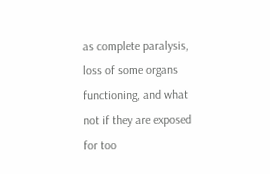as complete paralysis, loss of some organs functioning, and what not if they are exposed for too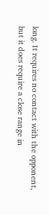long. It requires no contact with the opponent, but it does require a close range in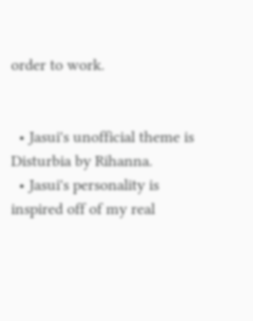order to work.


  • Jasui's unofficial theme is Disturbia by Rihanna.
  • Jasui's personality is inspired off of my real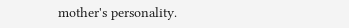mother's personality.